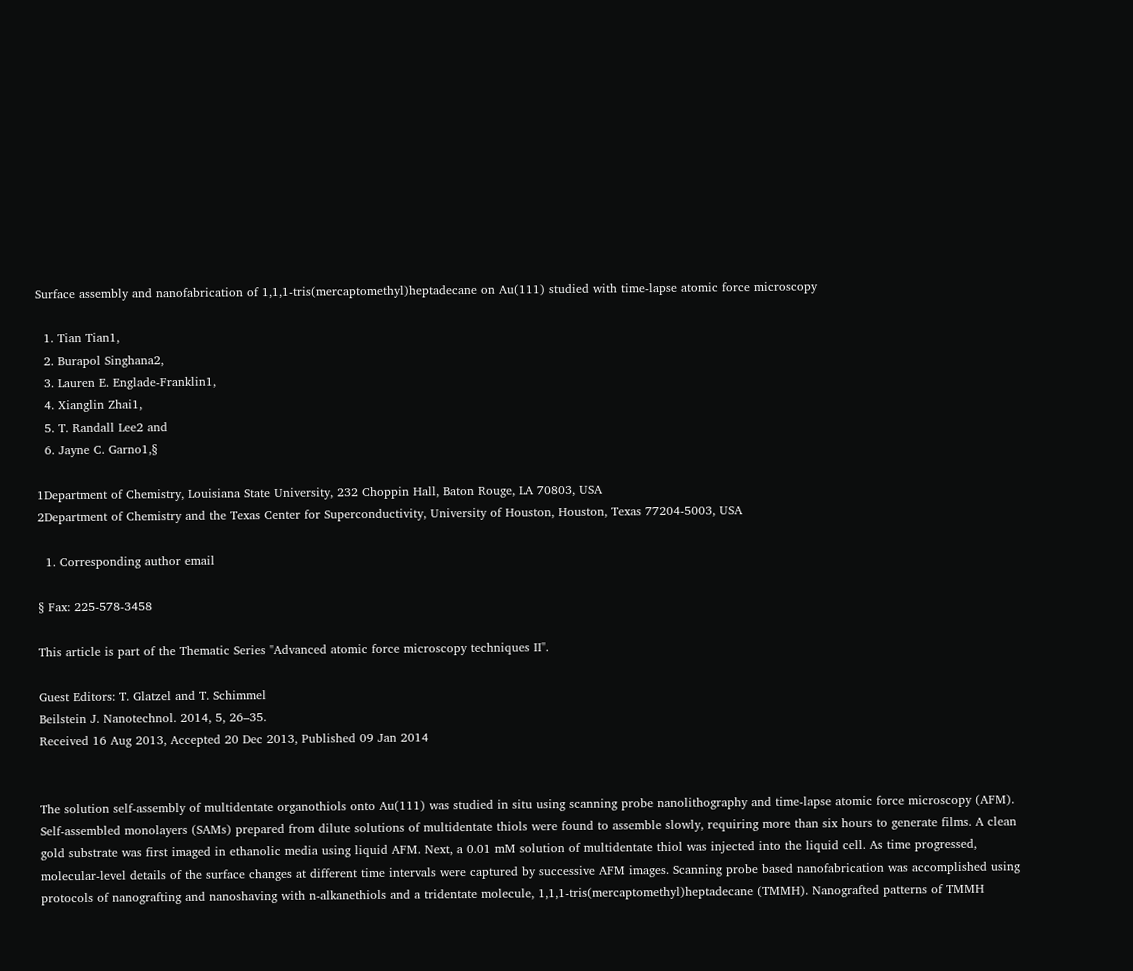Surface assembly and nanofabrication of 1,1,1-tris(mercaptomethyl)heptadecane on Au(111) studied with time-lapse atomic force microscopy

  1. Tian Tian1,
  2. Burapol Singhana2,
  3. Lauren E. Englade-Franklin1,
  4. Xianglin Zhai1,
  5. T. Randall Lee2 and
  6. Jayne C. Garno1,§

1Department of Chemistry, Louisiana State University, 232 Choppin Hall, Baton Rouge, LA 70803, USA
2Department of Chemistry and the Texas Center for Superconductivity, University of Houston, Houston, Texas 77204-5003, USA

  1. Corresponding author email

§ Fax: 225-578-3458

This article is part of the Thematic Series "Advanced atomic force microscopy techniques II".

Guest Editors: T. Glatzel and T. Schimmel
Beilstein J. Nanotechnol. 2014, 5, 26–35.
Received 16 Aug 2013, Accepted 20 Dec 2013, Published 09 Jan 2014


The solution self-assembly of multidentate organothiols onto Au(111) was studied in situ using scanning probe nanolithography and time-lapse atomic force microscopy (AFM). Self-assembled monolayers (SAMs) prepared from dilute solutions of multidentate thiols were found to assemble slowly, requiring more than six hours to generate films. A clean gold substrate was first imaged in ethanolic media using liquid AFM. Next, a 0.01 mM solution of multidentate thiol was injected into the liquid cell. As time progressed, molecular-level details of the surface changes at different time intervals were captured by successive AFM images. Scanning probe based nanofabrication was accomplished using protocols of nanografting and nanoshaving with n-alkanethiols and a tridentate molecule, 1,1,1-tris(mercaptomethyl)heptadecane (TMMH). Nanografted patterns of TMMH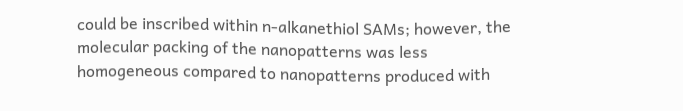could be inscribed within n-alkanethiol SAMs; however, the molecular packing of the nanopatterns was less homogeneous compared to nanopatterns produced with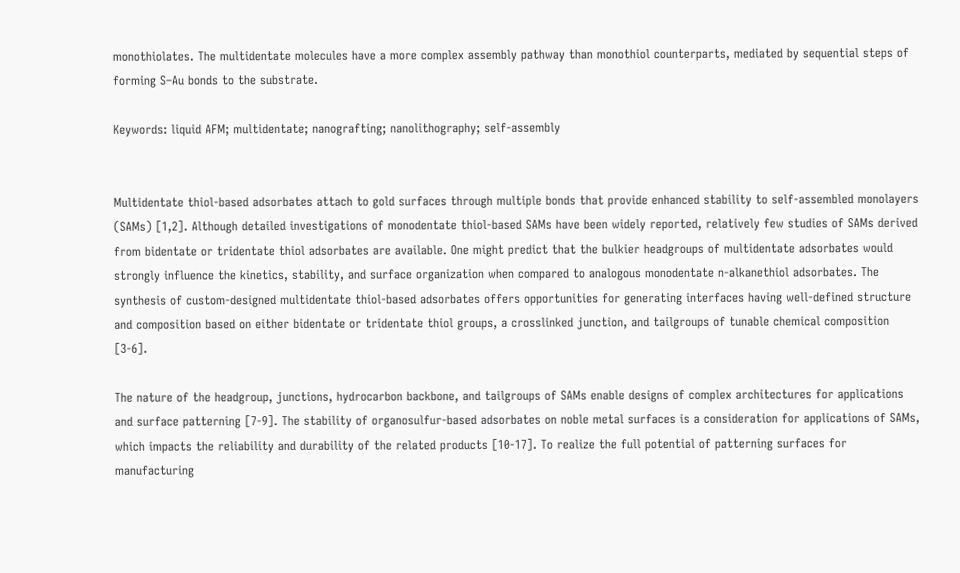monothiolates. The multidentate molecules have a more complex assembly pathway than monothiol counterparts, mediated by sequential steps of forming S–Au bonds to the substrate.

Keywords: liquid AFM; multidentate; nanografting; nanolithography; self-assembly


Multidentate thiol-based adsorbates attach to gold surfaces through multiple bonds that provide enhanced stability to self-assembled monolayers (SAMs) [1,2]. Although detailed investigations of monodentate thiol-based SAMs have been widely reported, relatively few studies of SAMs derived from bidentate or tridentate thiol adsorbates are available. One might predict that the bulkier headgroups of multidentate adsorbates would strongly influence the kinetics, stability, and surface organization when compared to analogous monodentate n-alkanethiol adsorbates. The synthesis of custom-designed multidentate thiol-based adsorbates offers opportunities for generating interfaces having well-defined structure and composition based on either bidentate or tridentate thiol groups, a crosslinked junction, and tailgroups of tunable chemical composition [3-6].

The nature of the headgroup, junctions, hydrocarbon backbone, and tailgroups of SAMs enable designs of complex architectures for applications and surface patterning [7-9]. The stability of organosulfur-based adsorbates on noble metal surfaces is a consideration for applications of SAMs, which impacts the reliability and durability of the related products [10-17]. To realize the full potential of patterning surfaces for manufacturing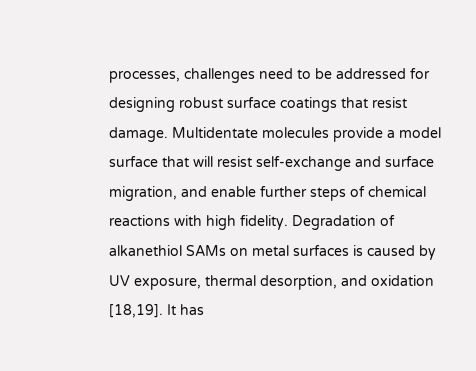processes, challenges need to be addressed for designing robust surface coatings that resist damage. Multidentate molecules provide a model surface that will resist self-exchange and surface migration, and enable further steps of chemical reactions with high fidelity. Degradation of alkanethiol SAMs on metal surfaces is caused by UV exposure, thermal desorption, and oxidation [18,19]. It has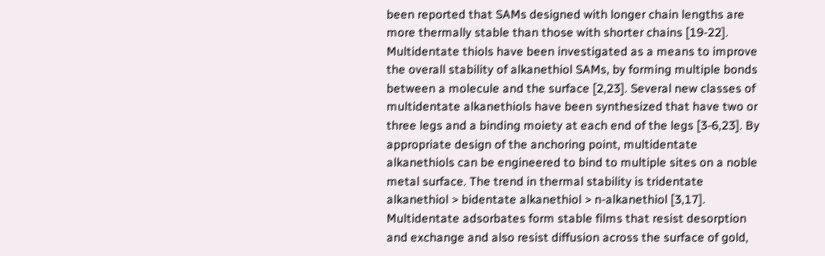been reported that SAMs designed with longer chain lengths are more thermally stable than those with shorter chains [19-22]. Multidentate thiols have been investigated as a means to improve the overall stability of alkanethiol SAMs, by forming multiple bonds between a molecule and the surface [2,23]. Several new classes of multidentate alkanethiols have been synthesized that have two or three legs and a binding moiety at each end of the legs [3-6,23]. By appropriate design of the anchoring point, multidentate alkanethiols can be engineered to bind to multiple sites on a noble metal surface. The trend in thermal stability is tridentate alkanethiol > bidentate alkanethiol > n-alkanethiol [3,17]. Multidentate adsorbates form stable films that resist desorption and exchange and also resist diffusion across the surface of gold,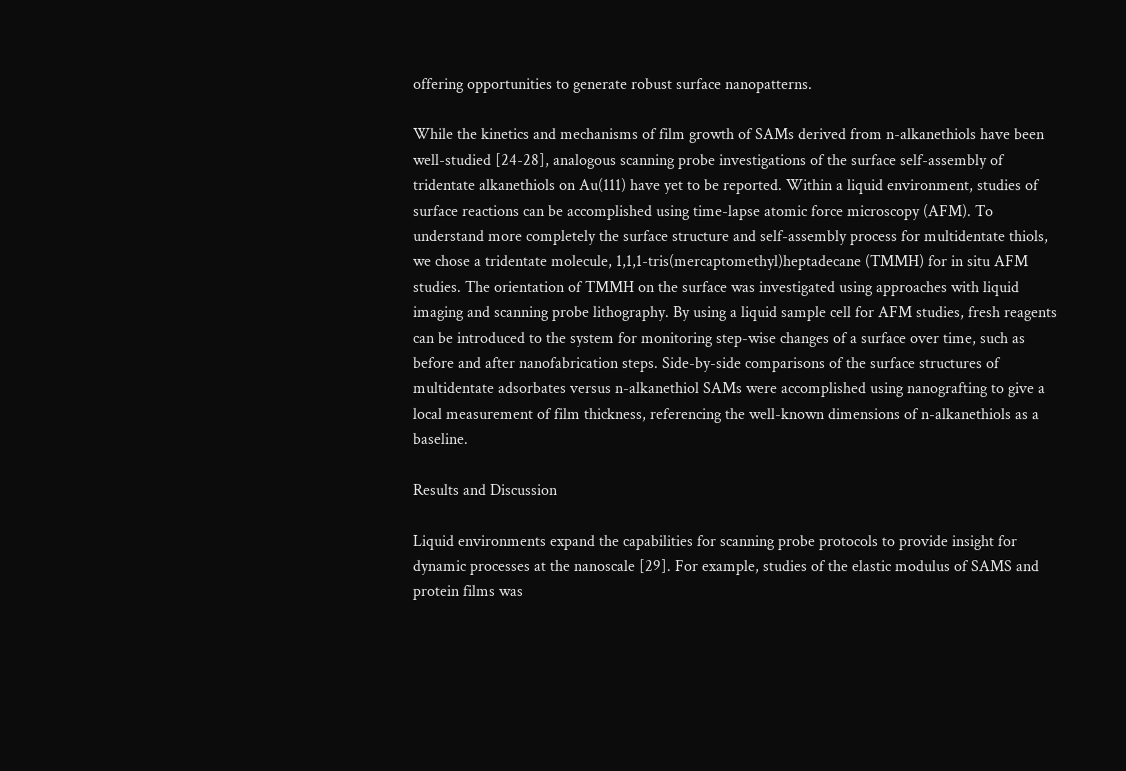offering opportunities to generate robust surface nanopatterns.

While the kinetics and mechanisms of film growth of SAMs derived from n-alkanethiols have been well-studied [24-28], analogous scanning probe investigations of the surface self-assembly of tridentate alkanethiols on Au(111) have yet to be reported. Within a liquid environment, studies of surface reactions can be accomplished using time-lapse atomic force microscopy (AFM). To understand more completely the surface structure and self-assembly process for multidentate thiols, we chose a tridentate molecule, 1,1,1-tris(mercaptomethyl)heptadecane (TMMH) for in situ AFM studies. The orientation of TMMH on the surface was investigated using approaches with liquid imaging and scanning probe lithography. By using a liquid sample cell for AFM studies, fresh reagents can be introduced to the system for monitoring step-wise changes of a surface over time, such as before and after nanofabrication steps. Side-by-side comparisons of the surface structures of multidentate adsorbates versus n-alkanethiol SAMs were accomplished using nanografting to give a local measurement of film thickness, referencing the well-known dimensions of n-alkanethiols as a baseline.

Results and Discussion

Liquid environments expand the capabilities for scanning probe protocols to provide insight for dynamic processes at the nanoscale [29]. For example, studies of the elastic modulus of SAMS and protein films was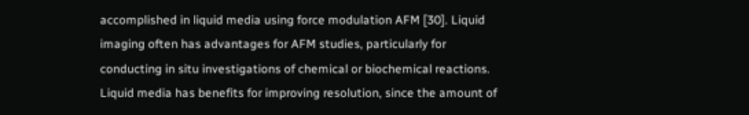accomplished in liquid media using force modulation AFM [30]. Liquid imaging often has advantages for AFM studies, particularly for conducting in situ investigations of chemical or biochemical reactions. Liquid media has benefits for improving resolution, since the amount of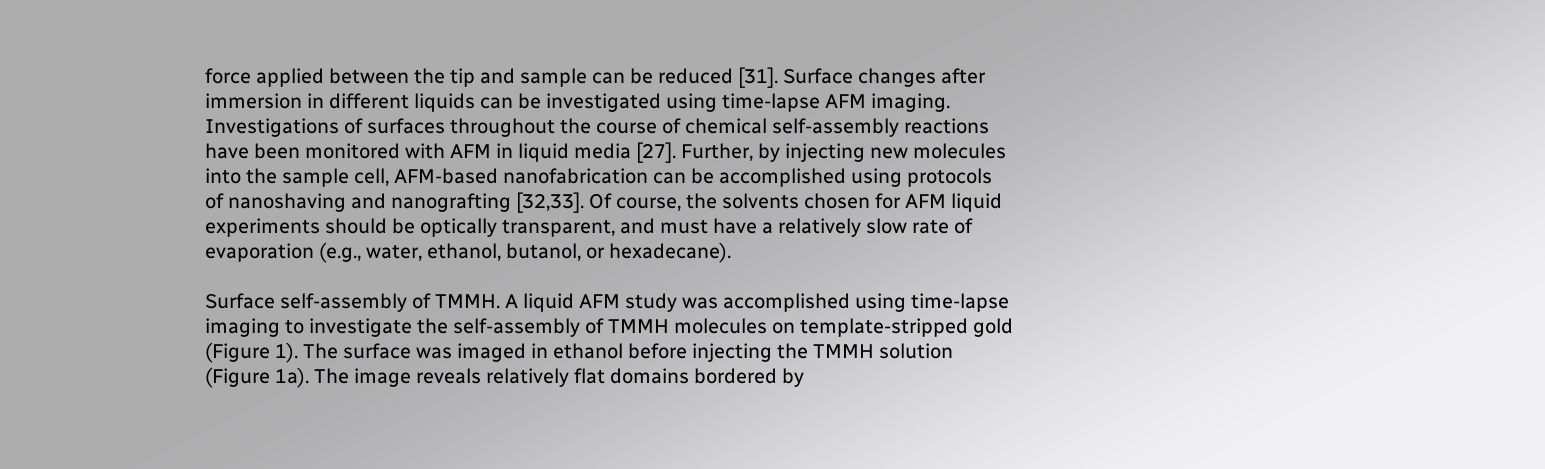force applied between the tip and sample can be reduced [31]. Surface changes after immersion in different liquids can be investigated using time-lapse AFM imaging. Investigations of surfaces throughout the course of chemical self-assembly reactions have been monitored with AFM in liquid media [27]. Further, by injecting new molecules into the sample cell, AFM-based nanofabrication can be accomplished using protocols of nanoshaving and nanografting [32,33]. Of course, the solvents chosen for AFM liquid experiments should be optically transparent, and must have a relatively slow rate of evaporation (e.g., water, ethanol, butanol, or hexadecane).

Surface self-assembly of TMMH. A liquid AFM study was accomplished using time-lapse imaging to investigate the self-assembly of TMMH molecules on template-stripped gold (Figure 1). The surface was imaged in ethanol before injecting the TMMH solution (Figure 1a). The image reveals relatively flat domains bordered by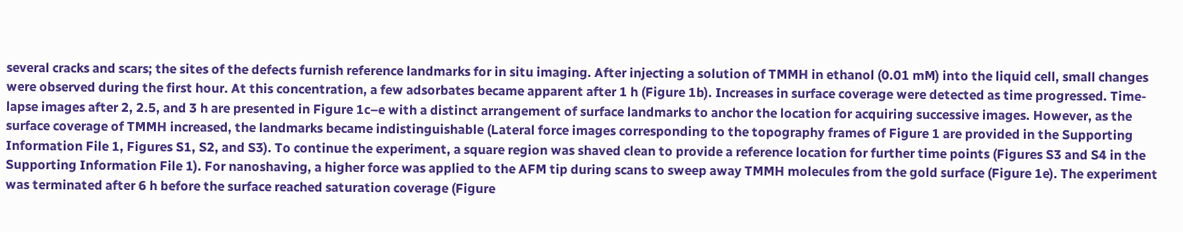several cracks and scars; the sites of the defects furnish reference landmarks for in situ imaging. After injecting a solution of TMMH in ethanol (0.01 mM) into the liquid cell, small changes were observed during the first hour. At this concentration, a few adsorbates became apparent after 1 h (Figure 1b). Increases in surface coverage were detected as time progressed. Time-lapse images after 2, 2.5, and 3 h are presented in Figure 1c–e with a distinct arrangement of surface landmarks to anchor the location for acquiring successive images. However, as the surface coverage of TMMH increased, the landmarks became indistinguishable (Lateral force images corresponding to the topography frames of Figure 1 are provided in the Supporting Information File 1, Figures S1, S2, and S3). To continue the experiment, a square region was shaved clean to provide a reference location for further time points (Figures S3 and S4 in the Supporting Information File 1). For nanoshaving, a higher force was applied to the AFM tip during scans to sweep away TMMH molecules from the gold surface (Figure 1e). The experiment was terminated after 6 h before the surface reached saturation coverage (Figure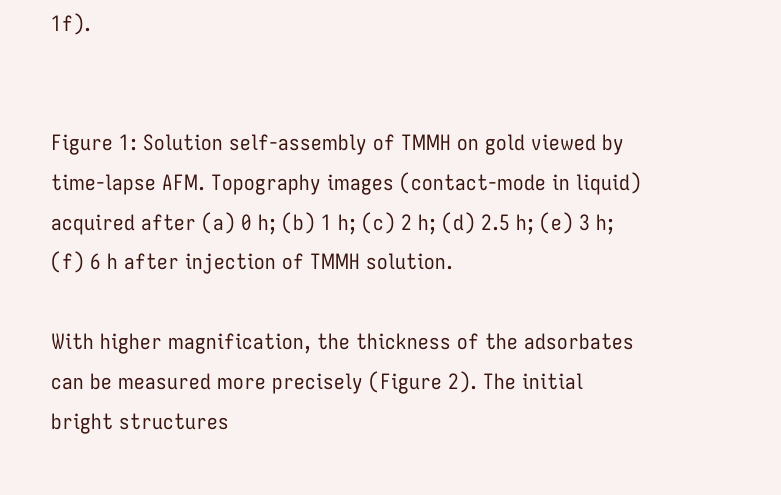1f).


Figure 1: Solution self-assembly of TMMH on gold viewed by time-lapse AFM. Topography images (contact-mode in liquid) acquired after (a) 0 h; (b) 1 h; (c) 2 h; (d) 2.5 h; (e) 3 h; (f) 6 h after injection of TMMH solution.

With higher magnification, the thickness of the adsorbates can be measured more precisely (Figure 2). The initial bright structures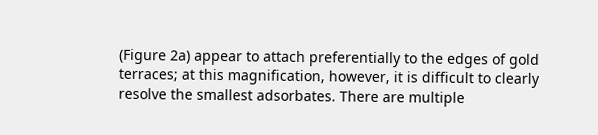(Figure 2a) appear to attach preferentially to the edges of gold terraces; at this magnification, however, it is difficult to clearly resolve the smallest adsorbates. There are multiple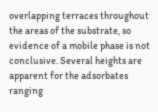overlapping terraces throughout the areas of the substrate, so evidence of a mobile phase is not conclusive. Several heights are apparent for the adsorbates ranging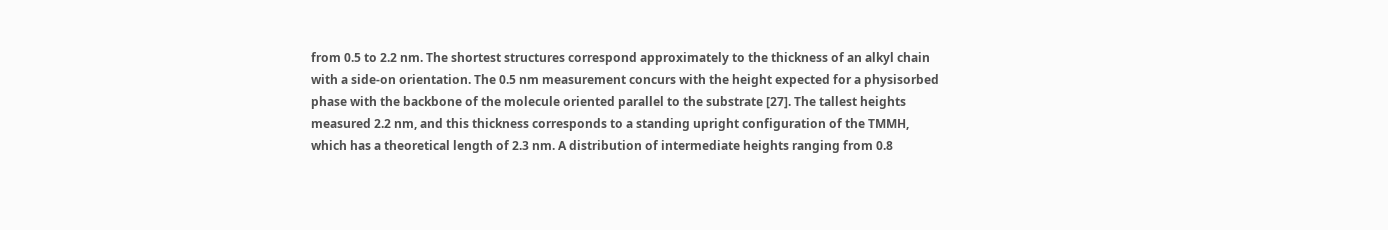from 0.5 to 2.2 nm. The shortest structures correspond approximately to the thickness of an alkyl chain with a side-on orientation. The 0.5 nm measurement concurs with the height expected for a physisorbed phase with the backbone of the molecule oriented parallel to the substrate [27]. The tallest heights measured 2.2 nm, and this thickness corresponds to a standing upright configuration of the TMMH, which has a theoretical length of 2.3 nm. A distribution of intermediate heights ranging from 0.8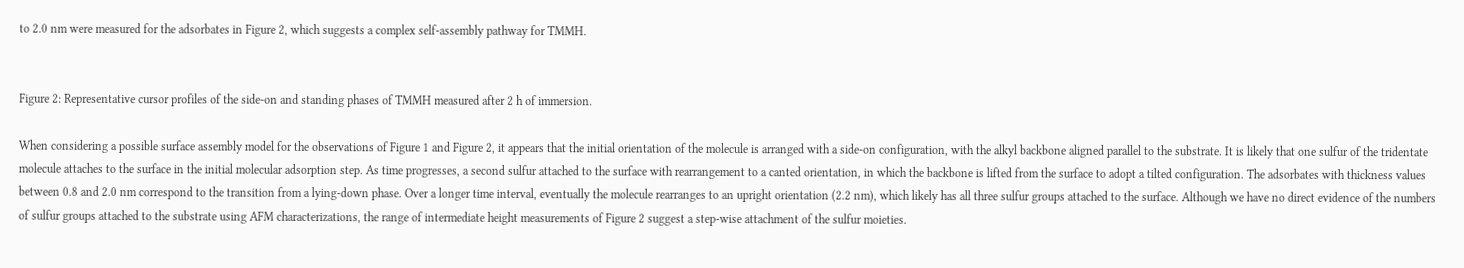to 2.0 nm were measured for the adsorbates in Figure 2, which suggests a complex self-assembly pathway for TMMH.


Figure 2: Representative cursor profiles of the side-on and standing phases of TMMH measured after 2 h of immersion.

When considering a possible surface assembly model for the observations of Figure 1 and Figure 2, it appears that the initial orientation of the molecule is arranged with a side-on configuration, with the alkyl backbone aligned parallel to the substrate. It is likely that one sulfur of the tridentate molecule attaches to the surface in the initial molecular adsorption step. As time progresses, a second sulfur attached to the surface with rearrangement to a canted orientation, in which the backbone is lifted from the surface to adopt a tilted configuration. The adsorbates with thickness values between 0.8 and 2.0 nm correspond to the transition from a lying-down phase. Over a longer time interval, eventually the molecule rearranges to an upright orientation (2.2 nm), which likely has all three sulfur groups attached to the surface. Although we have no direct evidence of the numbers of sulfur groups attached to the substrate using AFM characterizations, the range of intermediate height measurements of Figure 2 suggest a step-wise attachment of the sulfur moieties.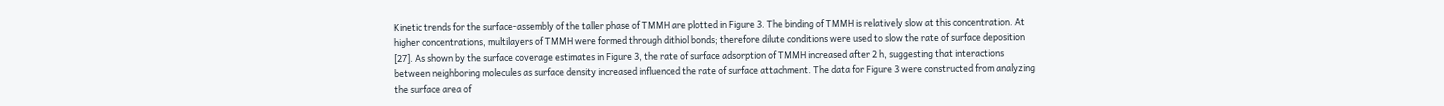Kinetic trends for the surface-assembly of the taller phase of TMMH are plotted in Figure 3. The binding of TMMH is relatively slow at this concentration. At higher concentrations, multilayers of TMMH were formed through dithiol bonds; therefore dilute conditions were used to slow the rate of surface deposition [27]. As shown by the surface coverage estimates in Figure 3, the rate of surface adsorption of TMMH increased after 2 h, suggesting that interactions between neighboring molecules as surface density increased influenced the rate of surface attachment. The data for Figure 3 were constructed from analyzing the surface area of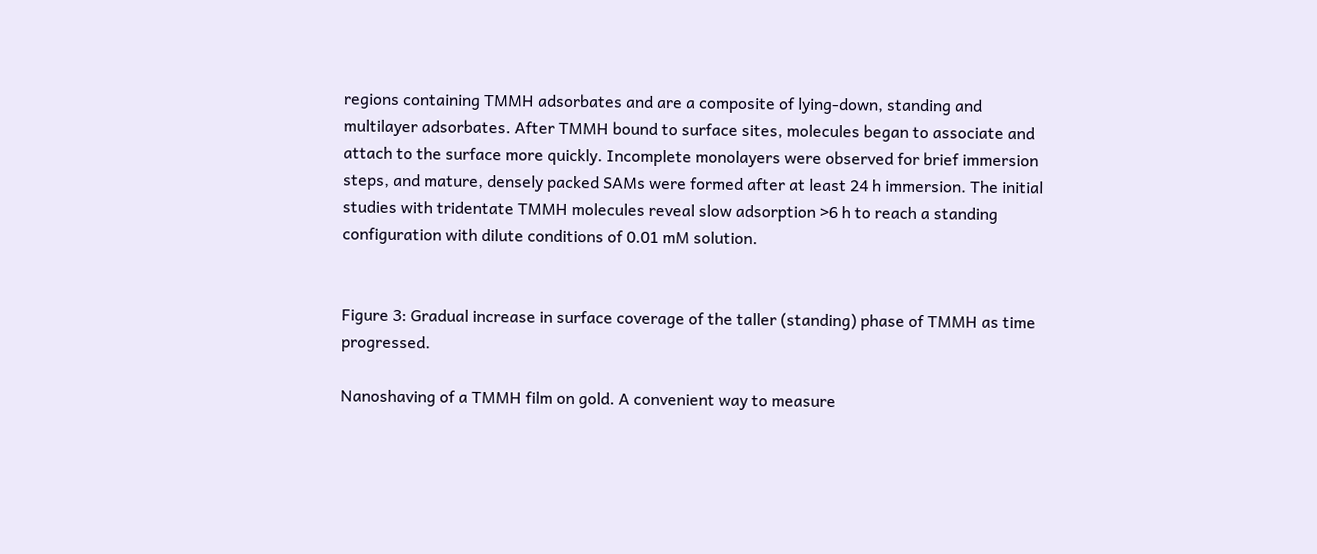regions containing TMMH adsorbates and are a composite of lying-down, standing and multilayer adsorbates. After TMMH bound to surface sites, molecules began to associate and attach to the surface more quickly. Incomplete monolayers were observed for brief immersion steps, and mature, densely packed SAMs were formed after at least 24 h immersion. The initial studies with tridentate TMMH molecules reveal slow adsorption >6 h to reach a standing configuration with dilute conditions of 0.01 mM solution.


Figure 3: Gradual increase in surface coverage of the taller (standing) phase of TMMH as time progressed.

Nanoshaving of a TMMH film on gold. A convenient way to measure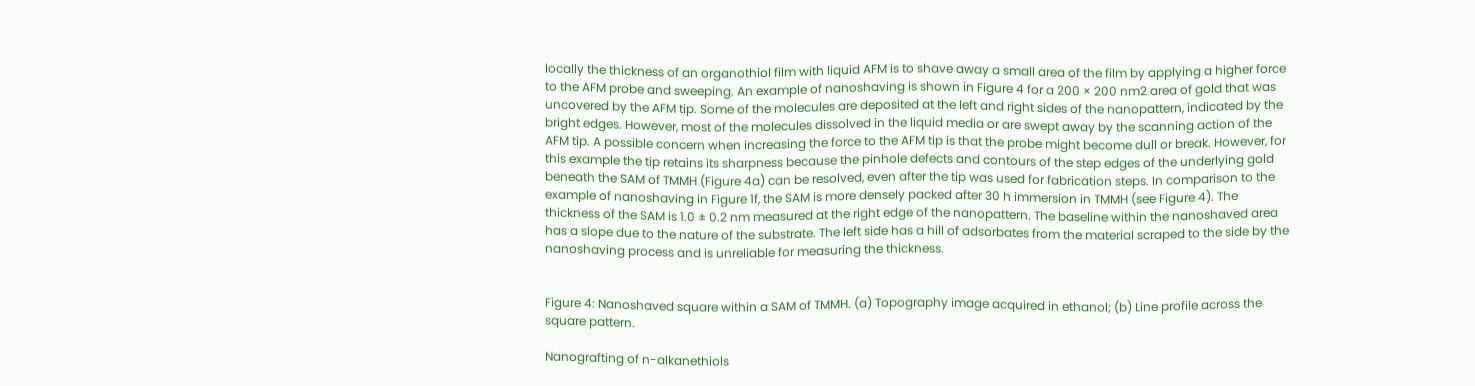locally the thickness of an organothiol film with liquid AFM is to shave away a small area of the film by applying a higher force to the AFM probe and sweeping. An example of nanoshaving is shown in Figure 4 for a 200 × 200 nm2 area of gold that was uncovered by the AFM tip. Some of the molecules are deposited at the left and right sides of the nanopattern, indicated by the bright edges. However, most of the molecules dissolved in the liquid media or are swept away by the scanning action of the AFM tip. A possible concern when increasing the force to the AFM tip is that the probe might become dull or break. However, for this example the tip retains its sharpness because the pinhole defects and contours of the step edges of the underlying gold beneath the SAM of TMMH (Figure 4a) can be resolved, even after the tip was used for fabrication steps. In comparison to the example of nanoshaving in Figure 1f, the SAM is more densely packed after 30 h immersion in TMMH (see Figure 4). The thickness of the SAM is 1.0 ± 0.2 nm measured at the right edge of the nanopattern. The baseline within the nanoshaved area has a slope due to the nature of the substrate. The left side has a hill of adsorbates from the material scraped to the side by the nanoshaving process and is unreliable for measuring the thickness.


Figure 4: Nanoshaved square within a SAM of TMMH. (a) Topography image acquired in ethanol; (b) Line profile across the square pattern.

Nanografting of n-alkanethiols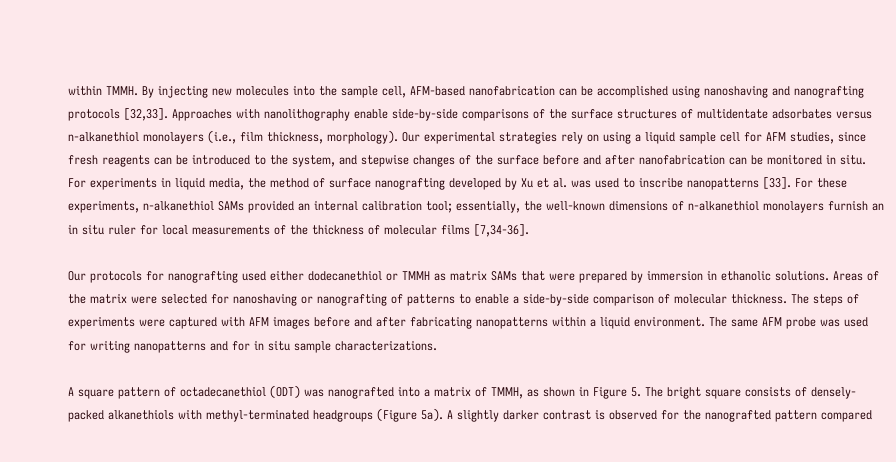within TMMH. By injecting new molecules into the sample cell, AFM-based nanofabrication can be accomplished using nanoshaving and nanografting protocols [32,33]. Approaches with nanolithography enable side-by-side comparisons of the surface structures of multidentate adsorbates versus n-alkanethiol monolayers (i.e., film thickness, morphology). Our experimental strategies rely on using a liquid sample cell for AFM studies, since fresh reagents can be introduced to the system, and stepwise changes of the surface before and after nanofabrication can be monitored in situ. For experiments in liquid media, the method of surface nanografting developed by Xu et al. was used to inscribe nanopatterns [33]. For these experiments, n-alkanethiol SAMs provided an internal calibration tool; essentially, the well-known dimensions of n-alkanethiol monolayers furnish an in situ ruler for local measurements of the thickness of molecular films [7,34-36].

Our protocols for nanografting used either dodecanethiol or TMMH as matrix SAMs that were prepared by immersion in ethanolic solutions. Areas of the matrix were selected for nanoshaving or nanografting of patterns to enable a side-by-side comparison of molecular thickness. The steps of experiments were captured with AFM images before and after fabricating nanopatterns within a liquid environment. The same AFM probe was used for writing nanopatterns and for in situ sample characterizations.

A square pattern of octadecanethiol (ODT) was nanografted into a matrix of TMMH, as shown in Figure 5. The bright square consists of densely-packed alkanethiols with methyl-terminated headgroups (Figure 5a). A slightly darker contrast is observed for the nanografted pattern compared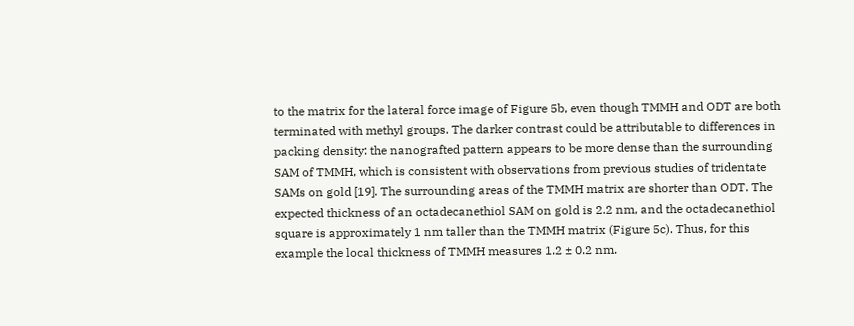to the matrix for the lateral force image of Figure 5b, even though TMMH and ODT are both terminated with methyl groups. The darker contrast could be attributable to differences in packing density: the nanografted pattern appears to be more dense than the surrounding SAM of TMMH, which is consistent with observations from previous studies of tridentate SAMs on gold [19]. The surrounding areas of the TMMH matrix are shorter than ODT. The expected thickness of an octadecanethiol SAM on gold is 2.2 nm, and the octadecanethiol square is approximately 1 nm taller than the TMMH matrix (Figure 5c). Thus, for this example the local thickness of TMMH measures 1.2 ± 0.2 nm.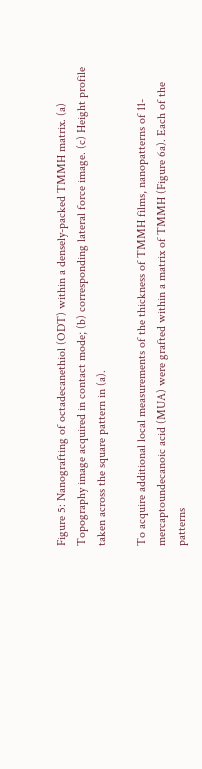Figure 5: Nanografting of octadecanethiol (ODT) within a densely-packed TMMH matrix. (a) Topography image acquired in contact mode; (b) corresponding lateral force image. (c) Height profile taken across the square pattern in (a).

To acquire additional local measurements of the thickness of TMMH films, nanopatterns of 11-mercaptoundecanoic acid (MUA) were grafted within a matrix of TMMH (Figure 6a). Each of the patterns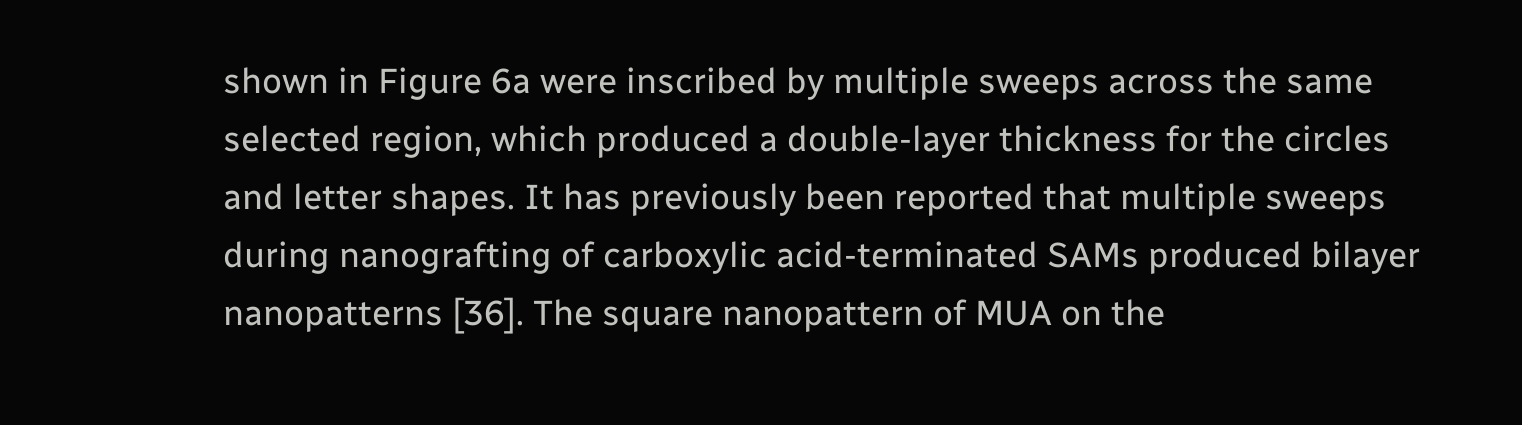shown in Figure 6a were inscribed by multiple sweeps across the same selected region, which produced a double-layer thickness for the circles and letter shapes. It has previously been reported that multiple sweeps during nanografting of carboxylic acid-terminated SAMs produced bilayer nanopatterns [36]. The square nanopattern of MUA on the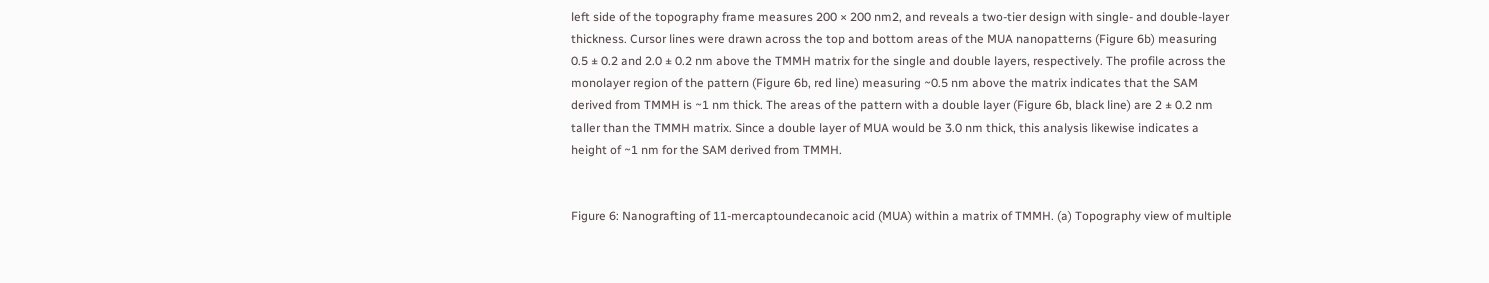left side of the topography frame measures 200 × 200 nm2, and reveals a two-tier design with single- and double-layer thickness. Cursor lines were drawn across the top and bottom areas of the MUA nanopatterns (Figure 6b) measuring 0.5 ± 0.2 and 2.0 ± 0.2 nm above the TMMH matrix for the single and double layers, respectively. The profile across the monolayer region of the pattern (Figure 6b, red line) measuring ~0.5 nm above the matrix indicates that the SAM derived from TMMH is ~1 nm thick. The areas of the pattern with a double layer (Figure 6b, black line) are 2 ± 0.2 nm taller than the TMMH matrix. Since a double layer of MUA would be 3.0 nm thick, this analysis likewise indicates a height of ~1 nm for the SAM derived from TMMH.


Figure 6: Nanografting of 11-mercaptoundecanoic acid (MUA) within a matrix of TMMH. (a) Topography view of multiple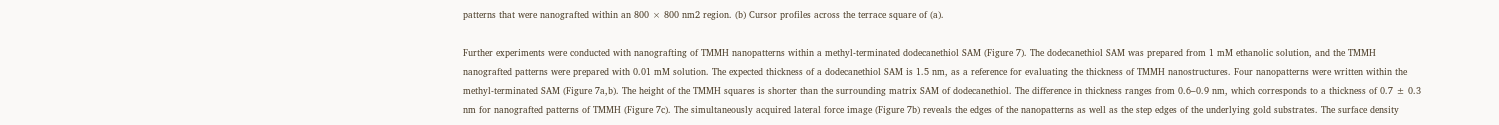patterns that were nanografted within an 800 × 800 nm2 region. (b) Cursor profiles across the terrace square of (a).

Further experiments were conducted with nanografting of TMMH nanopatterns within a methyl-terminated dodecanethiol SAM (Figure 7). The dodecanethiol SAM was prepared from 1 mM ethanolic solution, and the TMMH nanografted patterns were prepared with 0.01 mM solution. The expected thickness of a dodecanethiol SAM is 1.5 nm, as a reference for evaluating the thickness of TMMH nanostructures. Four nanopatterns were written within the methyl-terminated SAM (Figure 7a,b). The height of the TMMH squares is shorter than the surrounding matrix SAM of dodecanethiol. The difference in thickness ranges from 0.6–0.9 nm, which corresponds to a thickness of 0.7 ± 0.3 nm for nanografted patterns of TMMH (Figure 7c). The simultaneously acquired lateral force image (Figure 7b) reveals the edges of the nanopatterns as well as the step edges of the underlying gold substrates. The surface density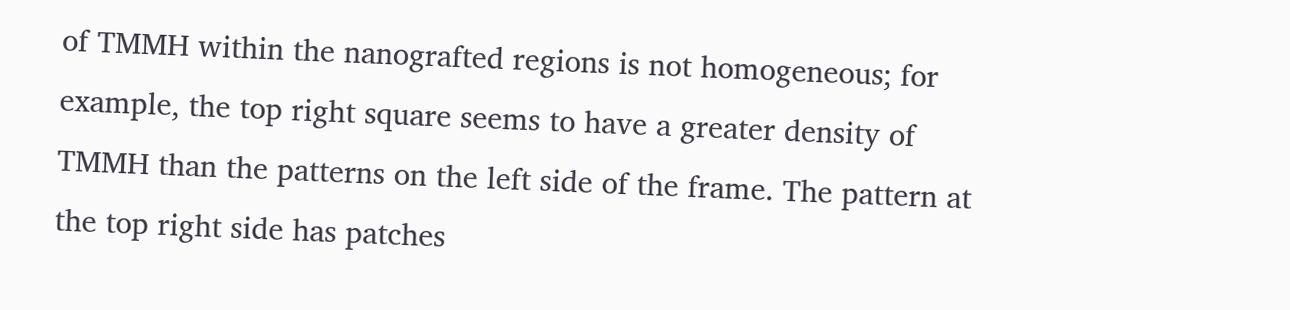of TMMH within the nanografted regions is not homogeneous; for example, the top right square seems to have a greater density of TMMH than the patterns on the left side of the frame. The pattern at the top right side has patches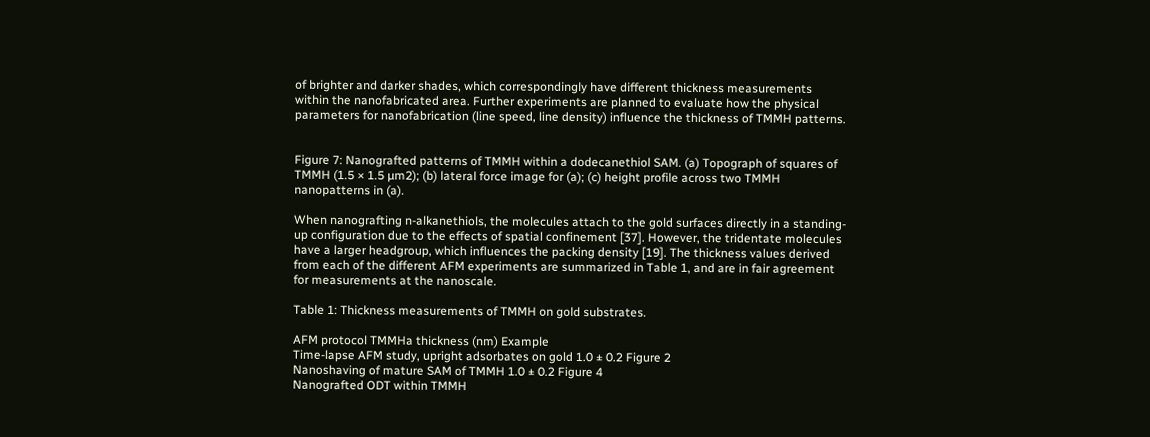of brighter and darker shades, which correspondingly have different thickness measurements within the nanofabricated area. Further experiments are planned to evaluate how the physical parameters for nanofabrication (line speed, line density) influence the thickness of TMMH patterns.


Figure 7: Nanografted patterns of TMMH within a dodecanethiol SAM. (a) Topograph of squares of TMMH (1.5 × 1.5 µm2); (b) lateral force image for (a); (c) height profile across two TMMH nanopatterns in (a).

When nanografting n-alkanethiols, the molecules attach to the gold surfaces directly in a standing-up configuration due to the effects of spatial confinement [37]. However, the tridentate molecules have a larger headgroup, which influences the packing density [19]. The thickness values derived from each of the different AFM experiments are summarized in Table 1, and are in fair agreement for measurements at the nanoscale.

Table 1: Thickness measurements of TMMH on gold substrates.

AFM protocol TMMHa thickness (nm) Example
Time-lapse AFM study, upright adsorbates on gold 1.0 ± 0.2 Figure 2
Nanoshaving of mature SAM of TMMH 1.0 ± 0.2 Figure 4
Nanografted ODT within TMMH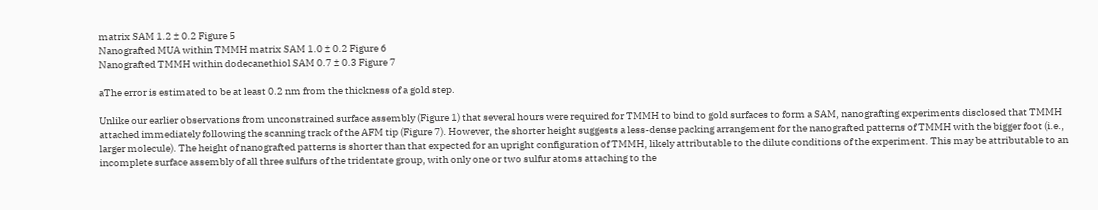matrix SAM 1.2 ± 0.2 Figure 5
Nanografted MUA within TMMH matrix SAM 1.0 ± 0.2 Figure 6
Nanografted TMMH within dodecanethiol SAM 0.7 ± 0.3 Figure 7

aThe error is estimated to be at least 0.2 nm from the thickness of a gold step.

Unlike our earlier observations from unconstrained surface assembly (Figure 1) that several hours were required for TMMH to bind to gold surfaces to form a SAM, nanografting experiments disclosed that TMMH attached immediately following the scanning track of the AFM tip (Figure 7). However, the shorter height suggests a less-dense packing arrangement for the nanografted patterns of TMMH with the bigger foot (i.e., larger molecule). The height of nanografted patterns is shorter than that expected for an upright configuration of TMMH, likely attributable to the dilute conditions of the experiment. This may be attributable to an incomplete surface assembly of all three sulfurs of the tridentate group, with only one or two sulfur atoms attaching to the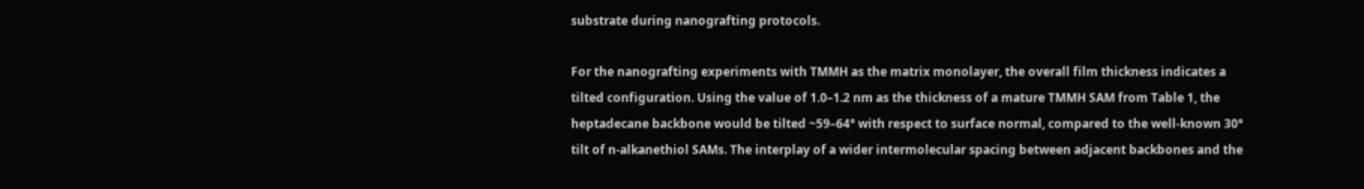substrate during nanografting protocols.

For the nanografting experiments with TMMH as the matrix monolayer, the overall film thickness indicates a tilted configuration. Using the value of 1.0–1.2 nm as the thickness of a mature TMMH SAM from Table 1, the heptadecane backbone would be tilted ~59–64° with respect to surface normal, compared to the well-known 30° tilt of n-alkanethiol SAMs. The interplay of a wider intermolecular spacing between adjacent backbones and the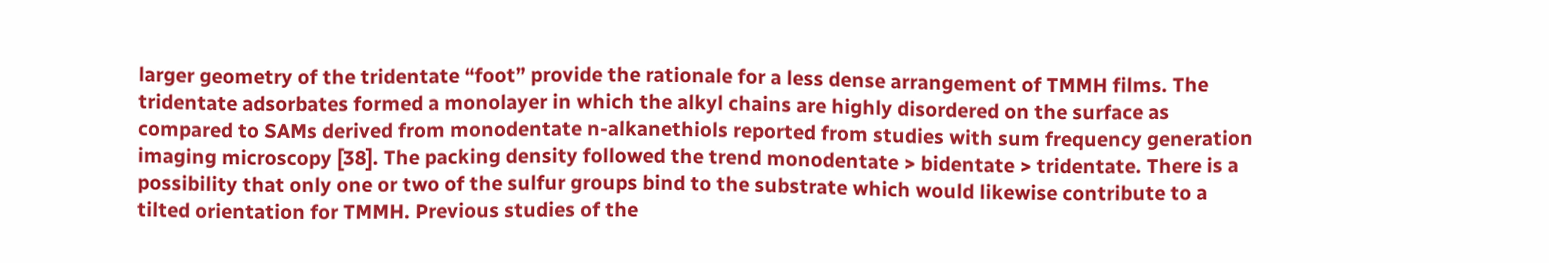larger geometry of the tridentate “foot” provide the rationale for a less dense arrangement of TMMH films. The tridentate adsorbates formed a monolayer in which the alkyl chains are highly disordered on the surface as compared to SAMs derived from monodentate n-alkanethiols reported from studies with sum frequency generation imaging microscopy [38]. The packing density followed the trend monodentate > bidentate > tridentate. There is a possibility that only one or two of the sulfur groups bind to the substrate which would likewise contribute to a tilted orientation for TMMH. Previous studies of the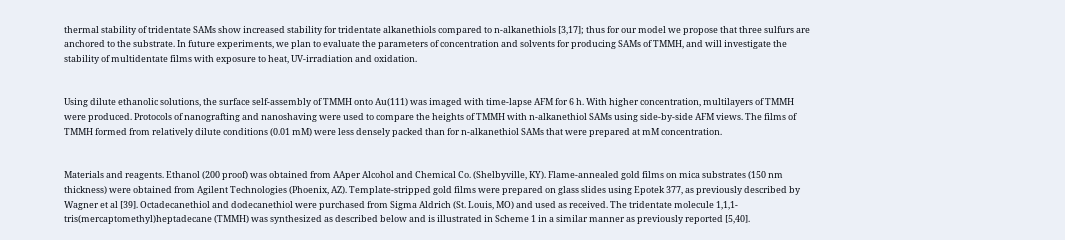thermal stability of tridentate SAMs show increased stability for tridentate alkanethiols compared to n-alkanethiols [3,17]; thus for our model we propose that three sulfurs are anchored to the substrate. In future experiments, we plan to evaluate the parameters of concentration and solvents for producing SAMs of TMMH, and will investigate the stability of multidentate films with exposure to heat, UV-irradiation and oxidation.


Using dilute ethanolic solutions, the surface self-assembly of TMMH onto Au(111) was imaged with time-lapse AFM for 6 h. With higher concentration, multilayers of TMMH were produced. Protocols of nanografting and nanoshaving were used to compare the heights of TMMH with n-alkanethiol SAMs using side-by-side AFM views. The films of TMMH formed from relatively dilute conditions (0.01 mM) were less densely packed than for n-alkanethiol SAMs that were prepared at mM concentration.


Materials and reagents. Ethanol (200 proof) was obtained from AAper Alcohol and Chemical Co. (Shelbyville, KY). Flame-annealed gold films on mica substrates (150 nm thickness) were obtained from Agilent Technologies (Phoenix, AZ). Template-stripped gold films were prepared on glass slides using Epotek 377, as previously described by Wagner et al [39]. Octadecanethiol and dodecanethiol were purchased from Sigma Aldrich (St. Louis, MO) and used as received. The tridentate molecule 1,1,1-tris(mercaptomethyl)heptadecane (TMMH) was synthesized as described below and is illustrated in Scheme 1 in a similar manner as previously reported [5,40].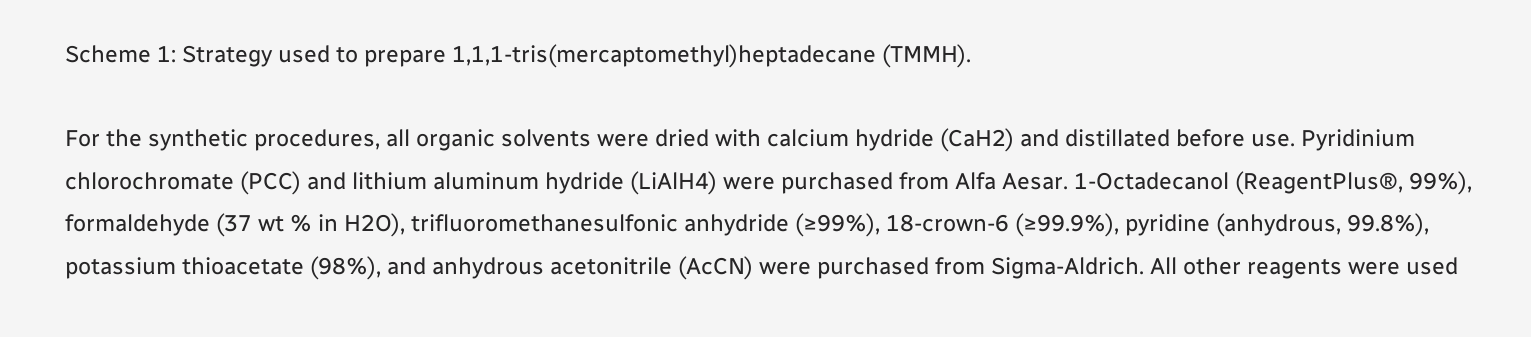Scheme 1: Strategy used to prepare 1,1,1-tris(mercaptomethyl)heptadecane (TMMH).

For the synthetic procedures, all organic solvents were dried with calcium hydride (CaH2) and distillated before use. Pyridinium chlorochromate (PCC) and lithium aluminum hydride (LiAlH4) were purchased from Alfa Aesar. 1-Octadecanol (ReagentPlus®, 99%), formaldehyde (37 wt % in H2O), trifluoromethanesulfonic anhydride (≥99%), 18-crown-6 (≥99.9%), pyridine (anhydrous, 99.8%), potassium thioacetate (98%), and anhydrous acetonitrile (AcCN) were purchased from Sigma-Aldrich. All other reagents were used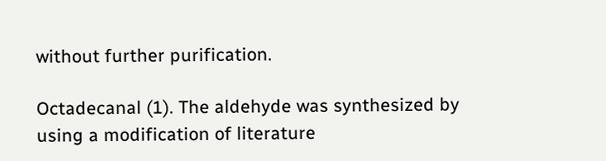without further purification.

Octadecanal (1). The aldehyde was synthesized by using a modification of literature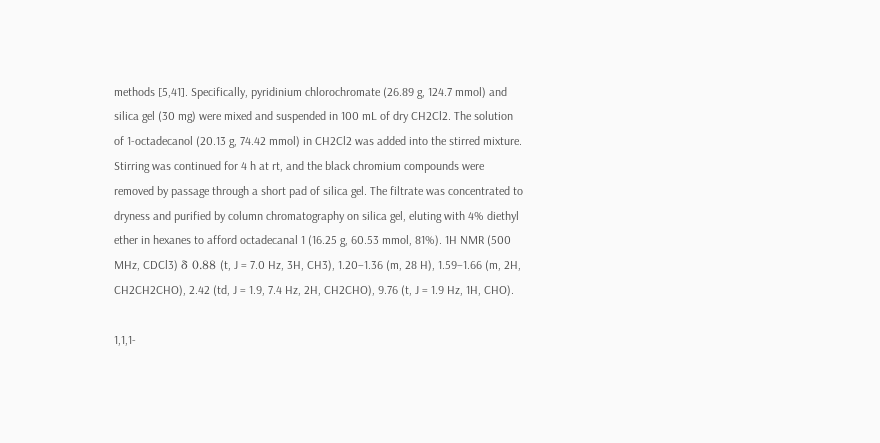methods [5,41]. Specifically, pyridinium chlorochromate (26.89 g, 124.7 mmol) and silica gel (30 mg) were mixed and suspended in 100 mL of dry CH2Cl2. The solution of 1-octadecanol (20.13 g, 74.42 mmol) in CH2Cl2 was added into the stirred mixture. Stirring was continued for 4 h at rt, and the black chromium compounds were removed by passage through a short pad of silica gel. The filtrate was concentrated to dryness and purified by column chromatography on silica gel, eluting with 4% diethyl ether in hexanes to afford octadecanal 1 (16.25 g, 60.53 mmol, 81%). 1H NMR (500 MHz, CDCl3) δ 0.88 (t, J = 7.0 Hz, 3H, CH3), 1.20–1.36 (m, 28 H), 1.59–1.66 (m, 2H, CH2CH2CHO), 2.42 (td, J = 1.9, 7.4 Hz, 2H, CH2CHO), 9.76 (t, J = 1.9 Hz, 1H, CHO).

1,1,1-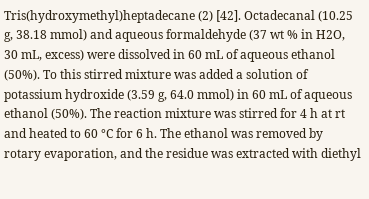Tris(hydroxymethyl)heptadecane (2) [42]. Octadecanal (10.25 g, 38.18 mmol) and aqueous formaldehyde (37 wt % in H2O, 30 mL, excess) were dissolved in 60 mL of aqueous ethanol (50%). To this stirred mixture was added a solution of potassium hydroxide (3.59 g, 64.0 mmol) in 60 mL of aqueous ethanol (50%). The reaction mixture was stirred for 4 h at rt and heated to 60 °C for 6 h. The ethanol was removed by rotary evaporation, and the residue was extracted with diethyl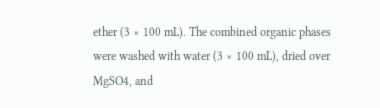ether (3 × 100 mL). The combined organic phases were washed with water (3 × 100 mL), dried over MgSO4, and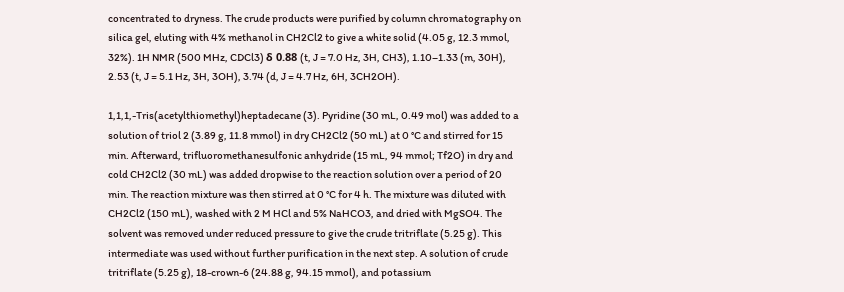concentrated to dryness. The crude products were purified by column chromatography on silica gel, eluting with 4% methanol in CH2Cl2 to give a white solid (4.05 g, 12.3 mmol, 32%). 1H NMR (500 MHz, CDCl3) δ 0.88 (t, J = 7.0 Hz, 3H, CH3), 1.10–1.33 (m, 30H), 2.53 (t, J = 5.1 Hz, 3H, 3OH), 3.74 (d, J = 4.7 Hz, 6H, 3CH2OH).

1,1,1,-Tris(acetylthiomethyl)heptadecane (3). Pyridine (30 mL, 0.49 mol) was added to a solution of triol 2 (3.89 g, 11.8 mmol) in dry CH2Cl2 (50 mL) at 0 °C and stirred for 15 min. Afterward, trifluoromethanesulfonic anhydride (15 mL, 94 mmol; Tf2O) in dry and cold CH2Cl2 (30 mL) was added dropwise to the reaction solution over a period of 20 min. The reaction mixture was then stirred at 0 °C for 4 h. The mixture was diluted with CH2Cl2 (150 mL), washed with 2 M HCl and 5% NaHCO3, and dried with MgSO4. The solvent was removed under reduced pressure to give the crude tritriflate (5.25 g). This intermediate was used without further purification in the next step. A solution of crude tritriflate (5.25 g), 18-crown-6 (24.88 g, 94.15 mmol), and potassium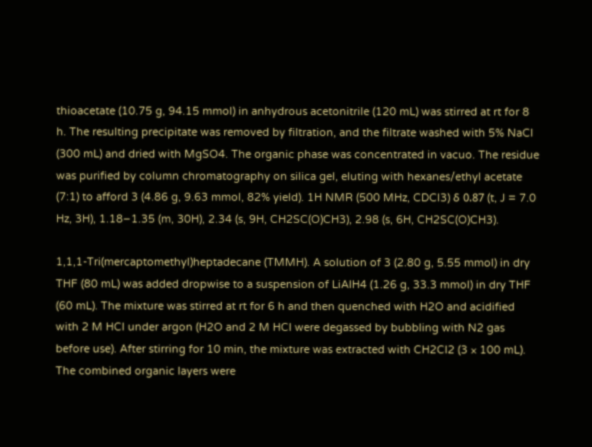thioacetate (10.75 g, 94.15 mmol) in anhydrous acetonitrile (120 mL) was stirred at rt for 8 h. The resulting precipitate was removed by filtration, and the filtrate washed with 5% NaCl (300 mL) and dried with MgSO4. The organic phase was concentrated in vacuo. The residue was purified by column chromatography on silica gel, eluting with hexanes/ethyl acetate (7:1) to afford 3 (4.86 g, 9.63 mmol, 82% yield). 1H NMR (500 MHz, CDCl3) δ 0.87 (t, J = 7.0 Hz, 3H), 1.18–1.35 (m, 30H), 2.34 (s, 9H, CH2SC(O)CH3), 2.98 (s, 6H, CH2SC(O)CH3).

1,1,1-Tri(mercaptomethyl)heptadecane (TMMH). A solution of 3 (2.80 g, 5.55 mmol) in dry THF (80 mL) was added dropwise to a suspension of LiAlH4 (1.26 g, 33.3 mmol) in dry THF (60 mL). The mixture was stirred at rt for 6 h and then quenched with H2O and acidified with 2 M HCl under argon (H2O and 2 M HCl were degassed by bubbling with N2 gas before use). After stirring for 10 min, the mixture was extracted with CH2Cl2 (3 × 100 mL). The combined organic layers were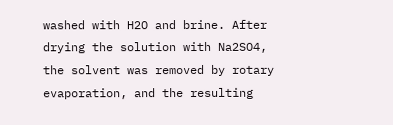washed with H2O and brine. After drying the solution with Na2SO4, the solvent was removed by rotary evaporation, and the resulting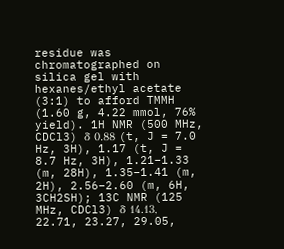residue was chromatographed on silica gel with hexanes/ethyl acetate (3:1) to afford TMMH (1.60 g, 4.22 mmol, 76% yield). 1H NMR (500 MHz, CDCl3) δ 0.88 (t, J = 7.0 Hz, 3H), 1.17 (t, J = 8.7 Hz, 3H), 1.21–1.33 (m, 28H), 1.35–1.41 (m, 2H), 2.56–2.60 (m, 6H, 3CH2SH); 13C NMR (125 MHz, CDCl3) δ 14.13, 22.71, 23.27, 29.05,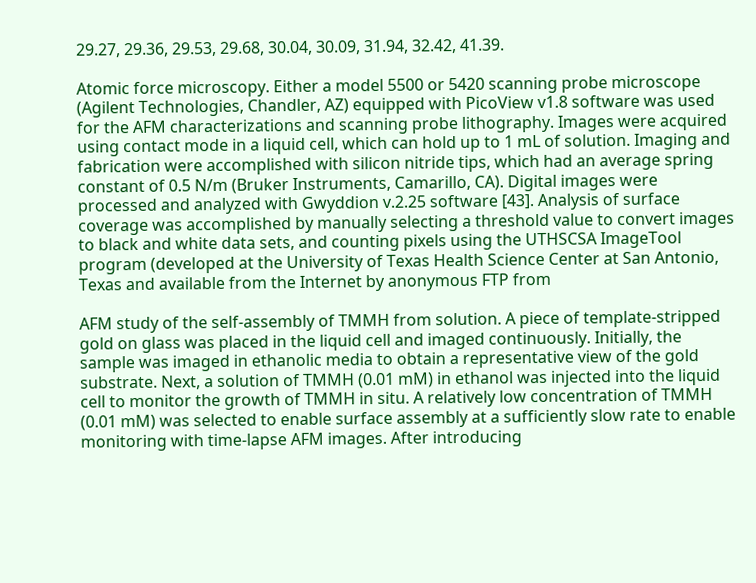29.27, 29.36, 29.53, 29.68, 30.04, 30.09, 31.94, 32.42, 41.39.

Atomic force microscopy. Either a model 5500 or 5420 scanning probe microscope (Agilent Technologies, Chandler, AZ) equipped with PicoView v1.8 software was used for the AFM characterizations and scanning probe lithography. Images were acquired using contact mode in a liquid cell, which can hold up to 1 mL of solution. Imaging and fabrication were accomplished with silicon nitride tips, which had an average spring constant of 0.5 N/m (Bruker Instruments, Camarillo, CA). Digital images were processed and analyzed with Gwyddion v.2.25 software [43]. Analysis of surface coverage was accomplished by manually selecting a threshold value to convert images to black and white data sets, and counting pixels using the UTHSCSA ImageTool program (developed at the University of Texas Health Science Center at San Antonio, Texas and available from the Internet by anonymous FTP from

AFM study of the self-assembly of TMMH from solution. A piece of template-stripped gold on glass was placed in the liquid cell and imaged continuously. Initially, the sample was imaged in ethanolic media to obtain a representative view of the gold substrate. Next, a solution of TMMH (0.01 mM) in ethanol was injected into the liquid cell to monitor the growth of TMMH in situ. A relatively low concentration of TMMH (0.01 mM) was selected to enable surface assembly at a sufficiently slow rate to enable monitoring with time-lapse AFM images. After introducing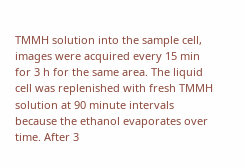TMMH solution into the sample cell, images were acquired every 15 min for 3 h for the same area. The liquid cell was replenished with fresh TMMH solution at 90 minute intervals because the ethanol evaporates over time. After 3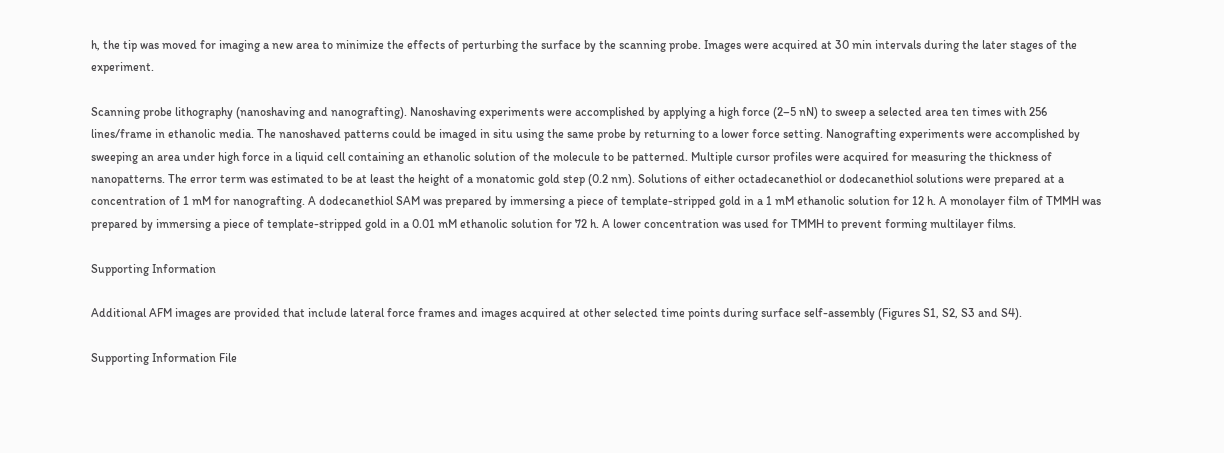h, the tip was moved for imaging a new area to minimize the effects of perturbing the surface by the scanning probe. Images were acquired at 30 min intervals during the later stages of the experiment.

Scanning probe lithography (nanoshaving and nanografting). Nanoshaving experiments were accomplished by applying a high force (2–5 nN) to sweep a selected area ten times with 256 lines/frame in ethanolic media. The nanoshaved patterns could be imaged in situ using the same probe by returning to a lower force setting. Nanografting experiments were accomplished by sweeping an area under high force in a liquid cell containing an ethanolic solution of the molecule to be patterned. Multiple cursor profiles were acquired for measuring the thickness of nanopatterns. The error term was estimated to be at least the height of a monatomic gold step (0.2 nm). Solutions of either octadecanethiol or dodecanethiol solutions were prepared at a concentration of 1 mM for nanografting. A dodecanethiol SAM was prepared by immersing a piece of template-stripped gold in a 1 mM ethanolic solution for 12 h. A monolayer film of TMMH was prepared by immersing a piece of template-stripped gold in a 0.01 mM ethanolic solution for 72 h. A lower concentration was used for TMMH to prevent forming multilayer films.

Supporting Information

Additional AFM images are provided that include lateral force frames and images acquired at other selected time points during surface self-assembly (Figures S1, S2, S3 and S4).

Supporting Information File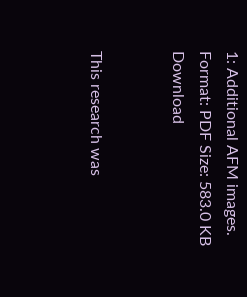1: Additional AFM images.
Format: PDF Size: 583.0 KB Download


This research was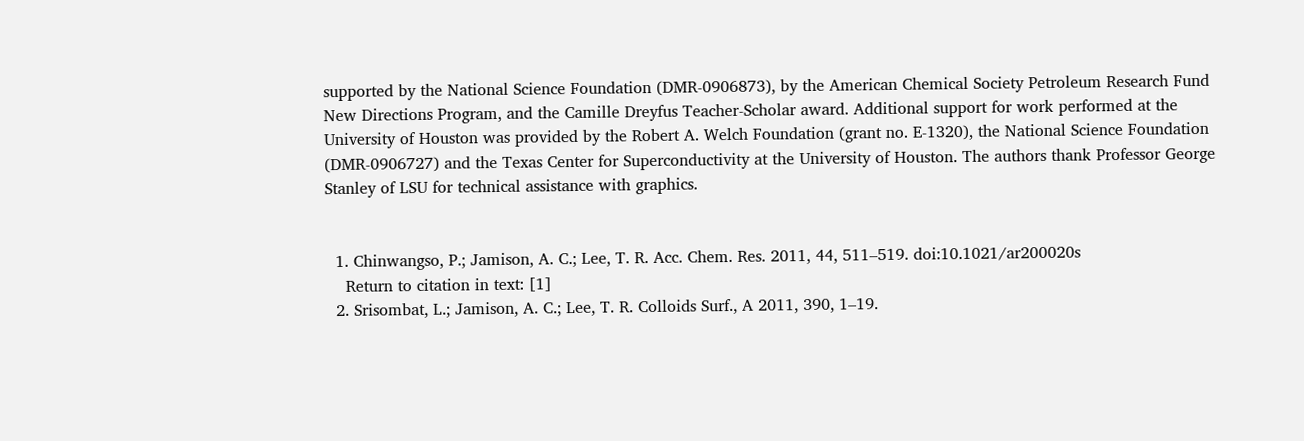supported by the National Science Foundation (DMR-0906873), by the American Chemical Society Petroleum Research Fund New Directions Program, and the Camille Dreyfus Teacher-Scholar award. Additional support for work performed at the University of Houston was provided by the Robert A. Welch Foundation (grant no. E-1320), the National Science Foundation (DMR-0906727) and the Texas Center for Superconductivity at the University of Houston. The authors thank Professor George Stanley of LSU for technical assistance with graphics.


  1. Chinwangso, P.; Jamison, A. C.; Lee, T. R. Acc. Chem. Res. 2011, 44, 511–519. doi:10.1021/ar200020s
    Return to citation in text: [1]
  2. Srisombat, L.; Jamison, A. C.; Lee, T. R. Colloids Surf., A 2011, 390, 1–19.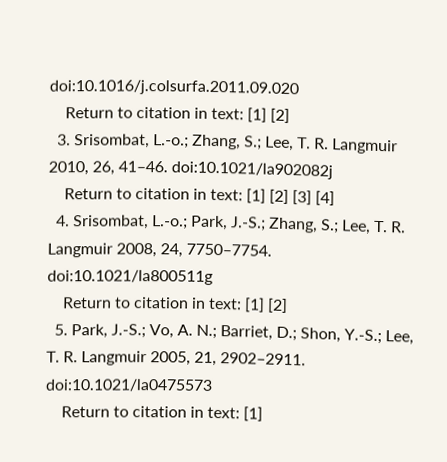doi:10.1016/j.colsurfa.2011.09.020
    Return to citation in text: [1] [2]
  3. Srisombat, L.-o.; Zhang, S.; Lee, T. R. Langmuir 2010, 26, 41–46. doi:10.1021/la902082j
    Return to citation in text: [1] [2] [3] [4]
  4. Srisombat, L.-o.; Park, J.-S.; Zhang, S.; Lee, T. R. Langmuir 2008, 24, 7750–7754. doi:10.1021/la800511g
    Return to citation in text: [1] [2]
  5. Park, J.-S.; Vo, A. N.; Barriet, D.; Shon, Y.-S.; Lee, T. R. Langmuir 2005, 21, 2902–2911. doi:10.1021/la0475573
    Return to citation in text: [1]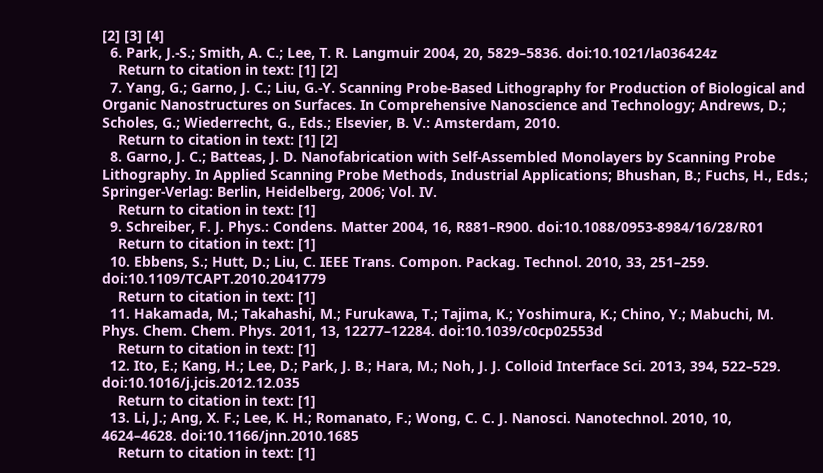[2] [3] [4]
  6. Park, J.-S.; Smith, A. C.; Lee, T. R. Langmuir 2004, 20, 5829–5836. doi:10.1021/la036424z
    Return to citation in text: [1] [2]
  7. Yang, G.; Garno, J. C.; Liu, G.-Y. Scanning Probe-Based Lithography for Production of Biological and Organic Nanostructures on Surfaces. In Comprehensive Nanoscience and Technology; Andrews, D.; Scholes, G.; Wiederrecht, G., Eds.; Elsevier, B. V.: Amsterdam, 2010.
    Return to citation in text: [1] [2]
  8. Garno, J. C.; Batteas, J. D. Nanofabrication with Self-Assembled Monolayers by Scanning Probe Lithography. In Applied Scanning Probe Methods, Industrial Applications; Bhushan, B.; Fuchs, H., Eds.; Springer-Verlag: Berlin, Heidelberg, 2006; Vol. IV.
    Return to citation in text: [1]
  9. Schreiber, F. J. Phys.: Condens. Matter 2004, 16, R881–R900. doi:10.1088/0953-8984/16/28/R01
    Return to citation in text: [1]
  10. Ebbens, S.; Hutt, D.; Liu, C. IEEE Trans. Compon. Packag. Technol. 2010, 33, 251–259. doi:10.1109/TCAPT.2010.2041779
    Return to citation in text: [1]
  11. Hakamada, M.; Takahashi, M.; Furukawa, T.; Tajima, K.; Yoshimura, K.; Chino, Y.; Mabuchi, M. Phys. Chem. Chem. Phys. 2011, 13, 12277–12284. doi:10.1039/c0cp02553d
    Return to citation in text: [1]
  12. Ito, E.; Kang, H.; Lee, D.; Park, J. B.; Hara, M.; Noh, J. J. Colloid Interface Sci. 2013, 394, 522–529. doi:10.1016/j.jcis.2012.12.035
    Return to citation in text: [1]
  13. Li, J.; Ang, X. F.; Lee, K. H.; Romanato, F.; Wong, C. C. J. Nanosci. Nanotechnol. 2010, 10, 4624–4628. doi:10.1166/jnn.2010.1685
    Return to citation in text: [1]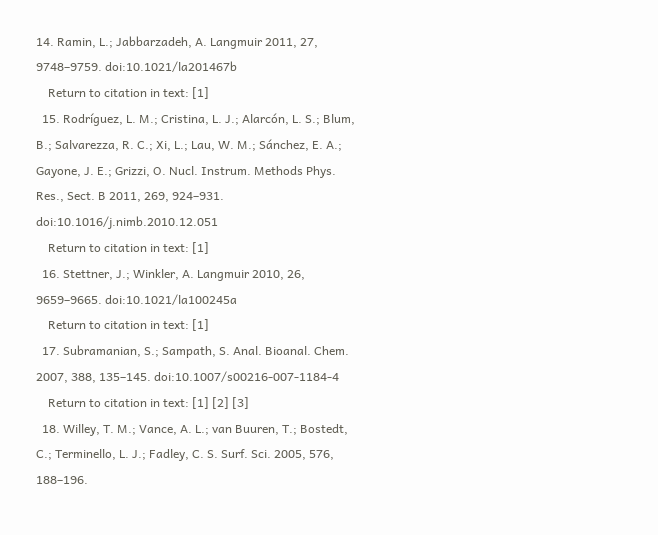14. Ramin, L.; Jabbarzadeh, A. Langmuir 2011, 27, 9748–9759. doi:10.1021/la201467b
    Return to citation in text: [1]
  15. Rodríguez, L. M.; Cristina, L. J.; Alarcón, L. S.; Blum, B.; Salvarezza, R. C.; Xi, L.; Lau, W. M.; Sánchez, E. A.; Gayone, J. E.; Grizzi, O. Nucl. Instrum. Methods Phys. Res., Sect. B 2011, 269, 924–931. doi:10.1016/j.nimb.2010.12.051
    Return to citation in text: [1]
  16. Stettner, J.; Winkler, A. Langmuir 2010, 26, 9659–9665. doi:10.1021/la100245a
    Return to citation in text: [1]
  17. Subramanian, S.; Sampath, S. Anal. Bioanal. Chem. 2007, 388, 135–145. doi:10.1007/s00216-007-1184-4
    Return to citation in text: [1] [2] [3]
  18. Willey, T. M.; Vance, A. L.; van Buuren, T.; Bostedt, C.; Terminello, L. J.; Fadley, C. S. Surf. Sci. 2005, 576, 188–196.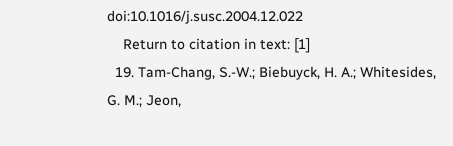doi:10.1016/j.susc.2004.12.022
    Return to citation in text: [1]
  19. Tam-Chang, S.-W.; Biebuyck, H. A.; Whitesides, G. M.; Jeon,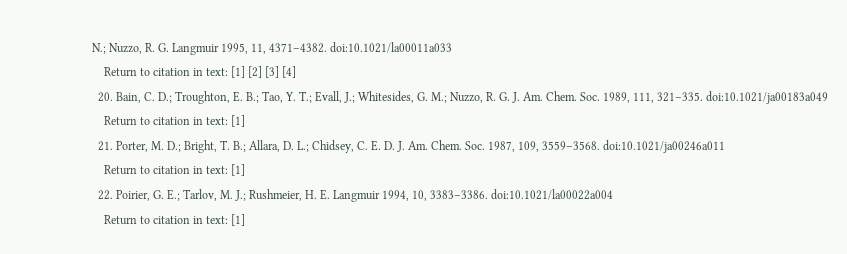N.; Nuzzo, R. G. Langmuir 1995, 11, 4371–4382. doi:10.1021/la00011a033
    Return to citation in text: [1] [2] [3] [4]
  20. Bain, C. D.; Troughton, E. B.; Tao, Y. T.; Evall, J.; Whitesides, G. M.; Nuzzo, R. G. J. Am. Chem. Soc. 1989, 111, 321–335. doi:10.1021/ja00183a049
    Return to citation in text: [1]
  21. Porter, M. D.; Bright, T. B.; Allara, D. L.; Chidsey, C. E. D. J. Am. Chem. Soc. 1987, 109, 3559–3568. doi:10.1021/ja00246a011
    Return to citation in text: [1]
  22. Poirier, G. E.; Tarlov, M. J.; Rushmeier, H. E. Langmuir 1994, 10, 3383–3386. doi:10.1021/la00022a004
    Return to citation in text: [1]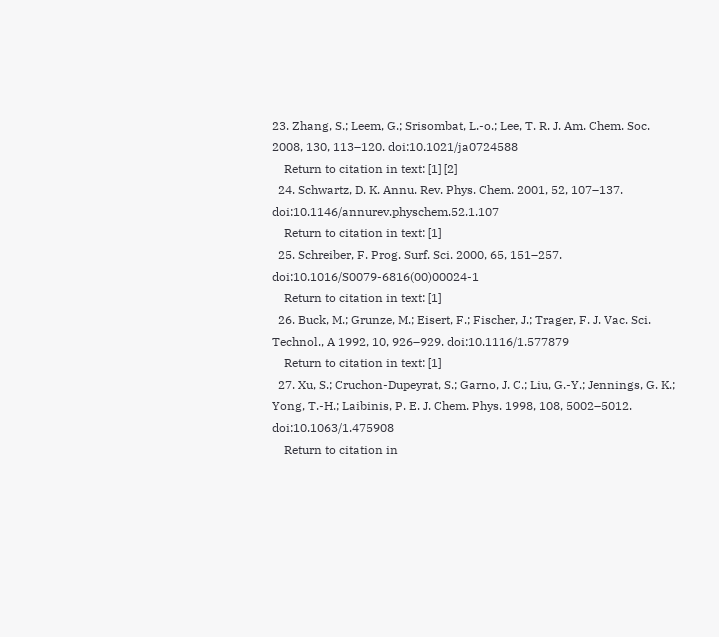23. Zhang, S.; Leem, G.; Srisombat, L.-o.; Lee, T. R. J. Am. Chem. Soc. 2008, 130, 113–120. doi:10.1021/ja0724588
    Return to citation in text: [1] [2]
  24. Schwartz, D. K. Annu. Rev. Phys. Chem. 2001, 52, 107–137. doi:10.1146/annurev.physchem.52.1.107
    Return to citation in text: [1]
  25. Schreiber, F. Prog. Surf. Sci. 2000, 65, 151–257. doi:10.1016/S0079-6816(00)00024-1
    Return to citation in text: [1]
  26. Buck, M.; Grunze, M.; Eisert, F.; Fischer, J.; Trager, F. J. Vac. Sci. Technol., A 1992, 10, 926–929. doi:10.1116/1.577879
    Return to citation in text: [1]
  27. Xu, S.; Cruchon-Dupeyrat, S.; Garno, J. C.; Liu, G.-Y.; Jennings, G. K.; Yong, T.-H.; Laibinis, P. E. J. Chem. Phys. 1998, 108, 5002–5012. doi:10.1063/1.475908
    Return to citation in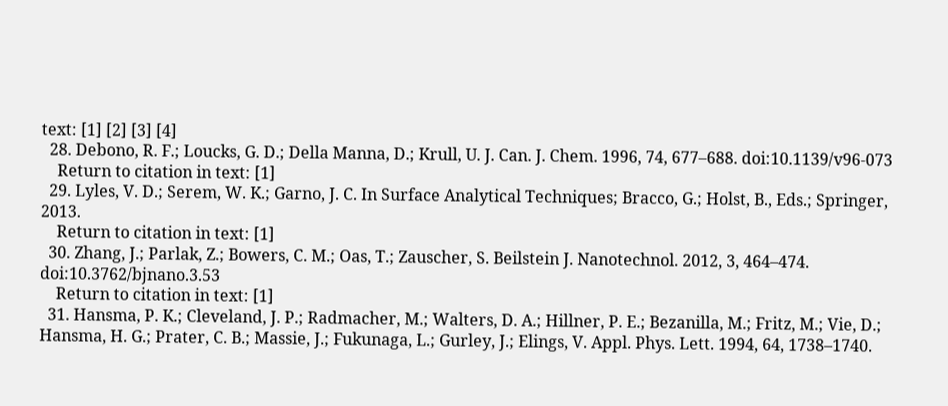text: [1] [2] [3] [4]
  28. Debono, R. F.; Loucks, G. D.; Della Manna, D.; Krull, U. J. Can. J. Chem. 1996, 74, 677–688. doi:10.1139/v96-073
    Return to citation in text: [1]
  29. Lyles, V. D.; Serem, W. K.; Garno, J. C. In Surface Analytical Techniques; Bracco, G.; Holst, B., Eds.; Springer, 2013.
    Return to citation in text: [1]
  30. Zhang, J.; Parlak, Z.; Bowers, C. M.; Oas, T.; Zauscher, S. Beilstein J. Nanotechnol. 2012, 3, 464–474. doi:10.3762/bjnano.3.53
    Return to citation in text: [1]
  31. Hansma, P. K.; Cleveland, J. P.; Radmacher, M.; Walters, D. A.; Hillner, P. E.; Bezanilla, M.; Fritz, M.; Vie, D.; Hansma, H. G.; Prater, C. B.; Massie, J.; Fukunaga, L.; Gurley, J.; Elings, V. Appl. Phys. Lett. 1994, 64, 1738–1740.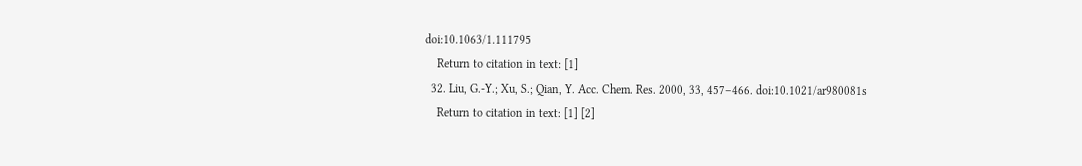doi:10.1063/1.111795
    Return to citation in text: [1]
  32. Liu, G.-Y.; Xu, S.; Qian, Y. Acc. Chem. Res. 2000, 33, 457–466. doi:10.1021/ar980081s
    Return to citation in text: [1] [2]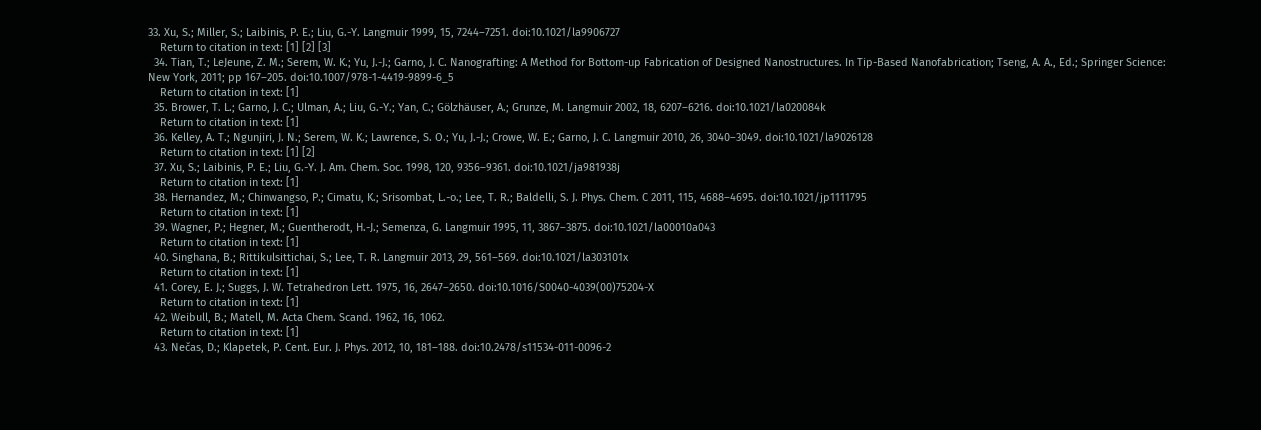33. Xu, S.; Miller, S.; Laibinis, P. E.; Liu, G.-Y. Langmuir 1999, 15, 7244–7251. doi:10.1021/la9906727
    Return to citation in text: [1] [2] [3]
  34. Tian, T.; LeJeune, Z. M.; Serem, W. K.; Yu, J.-J.; Garno, J. C. Nanografting: A Method for Bottom-up Fabrication of Designed Nanostructures. In Tip-Based Nanofabrication; Tseng, A. A., Ed.; Springer Science: New York, 2011; pp 167–205. doi:10.1007/978-1-4419-9899-6_5
    Return to citation in text: [1]
  35. Brower, T. L.; Garno, J. C.; Ulman, A.; Liu, G.-Y.; Yan, C.; Gölzhäuser, A.; Grunze, M. Langmuir 2002, 18, 6207–6216. doi:10.1021/la020084k
    Return to citation in text: [1]
  36. Kelley, A. T.; Ngunjiri, J. N.; Serem, W. K.; Lawrence, S. O.; Yu, J.-J.; Crowe, W. E.; Garno, J. C. Langmuir 2010, 26, 3040–3049. doi:10.1021/la9026128
    Return to citation in text: [1] [2]
  37. Xu, S.; Laibinis, P. E.; Liu, G.-Y. J. Am. Chem. Soc. 1998, 120, 9356–9361. doi:10.1021/ja981938j
    Return to citation in text: [1]
  38. Hernandez, M.; Chinwangso, P.; Cimatu, K.; Srisombat, L.-o.; Lee, T. R.; Baldelli, S. J. Phys. Chem. C 2011, 115, 4688–4695. doi:10.1021/jp1111795
    Return to citation in text: [1]
  39. Wagner, P.; Hegner, M.; Guentherodt, H.-J.; Semenza, G. Langmuir 1995, 11, 3867–3875. doi:10.1021/la00010a043
    Return to citation in text: [1]
  40. Singhana, B.; Rittikulsittichai, S.; Lee, T. R. Langmuir 2013, 29, 561–569. doi:10.1021/la303101x
    Return to citation in text: [1]
  41. Corey, E. J.; Suggs, J. W. Tetrahedron Lett. 1975, 16, 2647–2650. doi:10.1016/S0040-4039(00)75204-X
    Return to citation in text: [1]
  42. Weibull, B.; Matell, M. Acta Chem. Scand. 1962, 16, 1062.
    Return to citation in text: [1]
  43. Nečas, D.; Klapetek, P. Cent. Eur. J. Phys. 2012, 10, 181–188. doi:10.2478/s11534-011-0096-2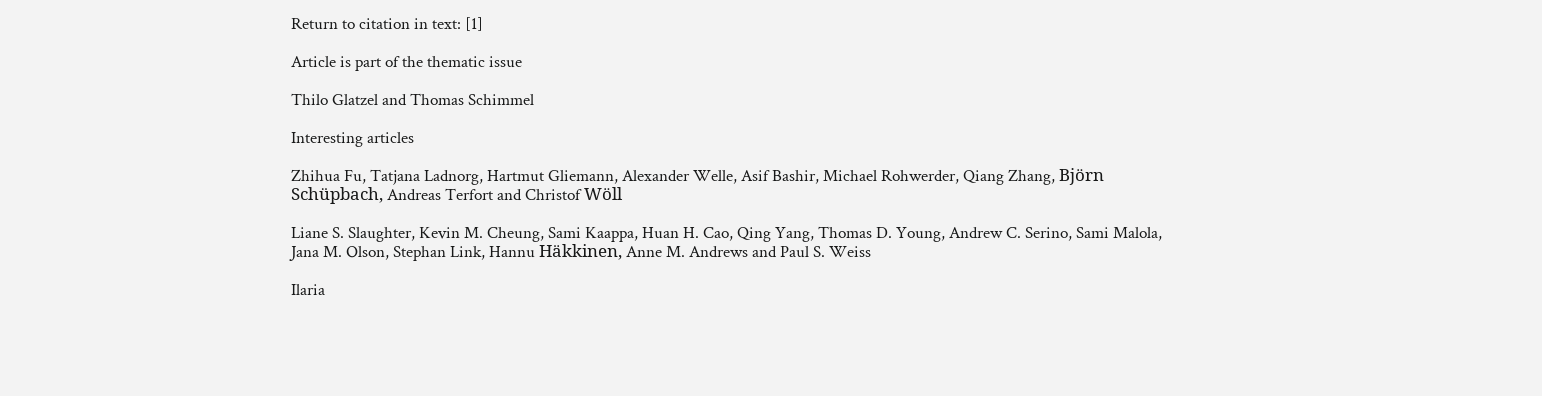Return to citation in text: [1]

Article is part of the thematic issue

Thilo Glatzel and Thomas Schimmel

Interesting articles

Zhihua Fu, Tatjana Ladnorg, Hartmut Gliemann, Alexander Welle, Asif Bashir, Michael Rohwerder, Qiang Zhang, Björn Schüpbach, Andreas Terfort and Christof Wöll

Liane S. Slaughter, Kevin M. Cheung, Sami Kaappa, Huan H. Cao, Qing Yang, Thomas D. Young, Andrew C. Serino, Sami Malola, Jana M. Olson, Stephan Link, Hannu Häkkinen, Anne M. Andrews and Paul S. Weiss

Ilaria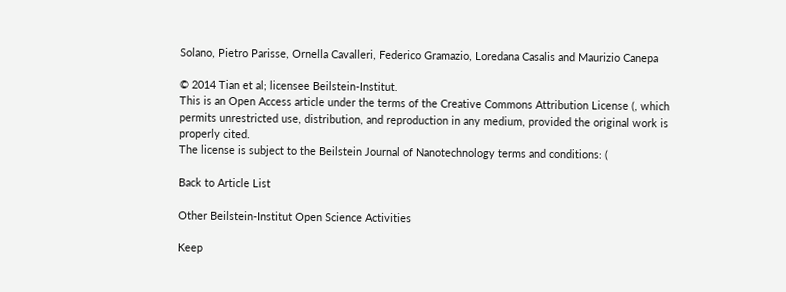Solano, Pietro Parisse, Ornella Cavalleri, Federico Gramazio, Loredana Casalis and Maurizio Canepa

© 2014 Tian et al; licensee Beilstein-Institut.
This is an Open Access article under the terms of the Creative Commons Attribution License (, which permits unrestricted use, distribution, and reproduction in any medium, provided the original work is properly cited.
The license is subject to the Beilstein Journal of Nanotechnology terms and conditions: (

Back to Article List

Other Beilstein-Institut Open Science Activities

Keep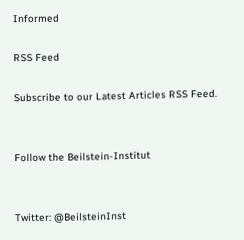Informed

RSS Feed

Subscribe to our Latest Articles RSS Feed.


Follow the Beilstein-Institut


Twitter: @BeilsteinInst